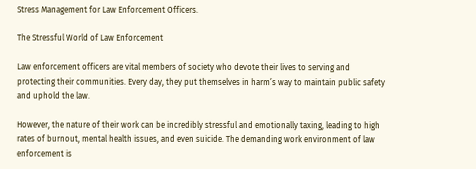Stress Management for Law Enforcement Officers.

The Stressful World of Law Enforcement

Law enforcement officers are vital members of society who devote their lives to serving and protecting their communities. Every day, they put themselves in harm’s way to maintain public safety and uphold the law.

However, the nature of their work can be incredibly stressful and emotionally taxing, leading to high rates of burnout, mental health issues, and even suicide. The demanding work environment of law enforcement is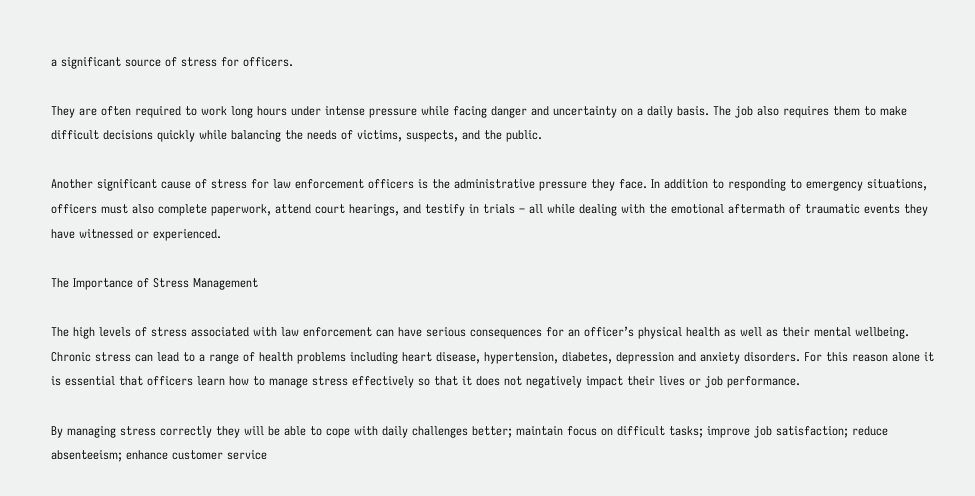a significant source of stress for officers.

They are often required to work long hours under intense pressure while facing danger and uncertainty on a daily basis. The job also requires them to make difficult decisions quickly while balancing the needs of victims, suspects, and the public.

Another significant cause of stress for law enforcement officers is the administrative pressure they face. In addition to responding to emergency situations, officers must also complete paperwork, attend court hearings, and testify in trials – all while dealing with the emotional aftermath of traumatic events they have witnessed or experienced.

The Importance of Stress Management

The high levels of stress associated with law enforcement can have serious consequences for an officer’s physical health as well as their mental wellbeing. Chronic stress can lead to a range of health problems including heart disease, hypertension, diabetes, depression and anxiety disorders. For this reason alone it is essential that officers learn how to manage stress effectively so that it does not negatively impact their lives or job performance.

By managing stress correctly they will be able to cope with daily challenges better; maintain focus on difficult tasks; improve job satisfaction; reduce absenteeism; enhance customer service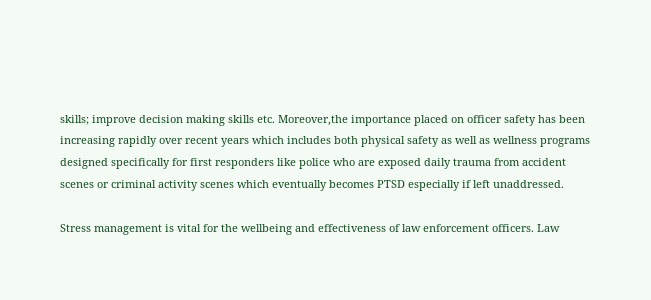skills; improve decision making skills etc. Moreover,the importance placed on officer safety has been increasing rapidly over recent years which includes both physical safety as well as wellness programs designed specifically for first responders like police who are exposed daily trauma from accident scenes or criminal activity scenes which eventually becomes PTSD especially if left unaddressed.

Stress management is vital for the wellbeing and effectiveness of law enforcement officers. Law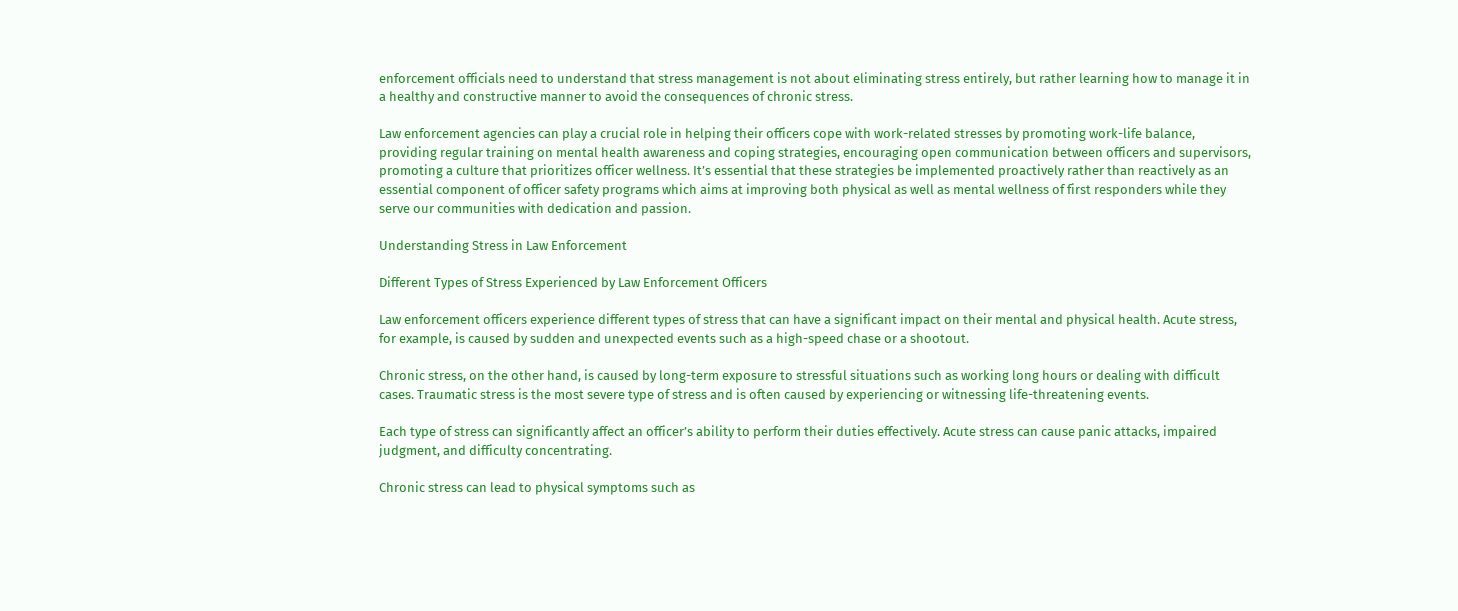enforcement officials need to understand that stress management is not about eliminating stress entirely, but rather learning how to manage it in a healthy and constructive manner to avoid the consequences of chronic stress.

Law enforcement agencies can play a crucial role in helping their officers cope with work-related stresses by promoting work-life balance, providing regular training on mental health awareness and coping strategies, encouraging open communication between officers and supervisors, promoting a culture that prioritizes officer wellness. It’s essential that these strategies be implemented proactively rather than reactively as an essential component of officer safety programs which aims at improving both physical as well as mental wellness of first responders while they serve our communities with dedication and passion.

Understanding Stress in Law Enforcement

Different Types of Stress Experienced by Law Enforcement Officers

Law enforcement officers experience different types of stress that can have a significant impact on their mental and physical health. Acute stress, for example, is caused by sudden and unexpected events such as a high-speed chase or a shootout.

Chronic stress, on the other hand, is caused by long-term exposure to stressful situations such as working long hours or dealing with difficult cases. Traumatic stress is the most severe type of stress and is often caused by experiencing or witnessing life-threatening events.

Each type of stress can significantly affect an officer’s ability to perform their duties effectively. Acute stress can cause panic attacks, impaired judgment, and difficulty concentrating.

Chronic stress can lead to physical symptoms such as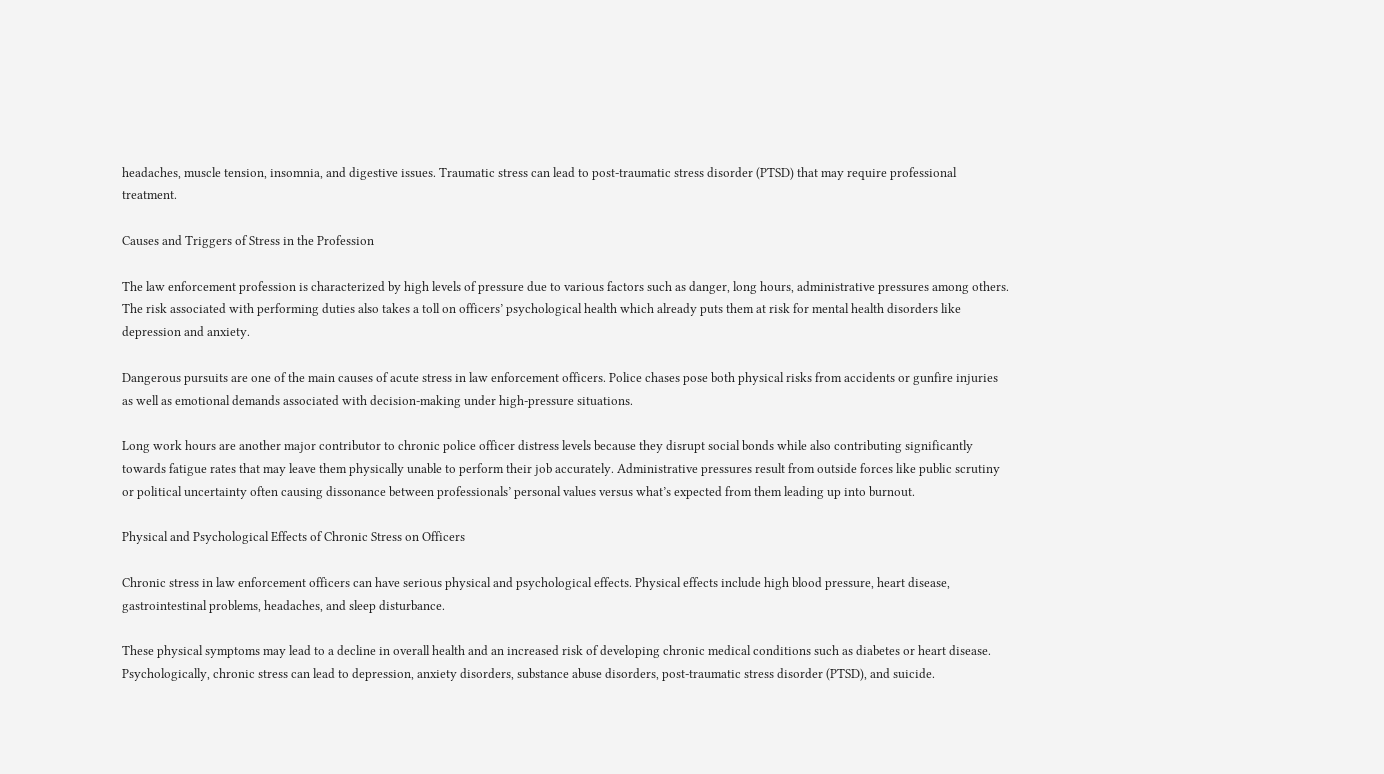headaches, muscle tension, insomnia, and digestive issues. Traumatic stress can lead to post-traumatic stress disorder (PTSD) that may require professional treatment.

Causes and Triggers of Stress in the Profession

The law enforcement profession is characterized by high levels of pressure due to various factors such as danger, long hours, administrative pressures among others. The risk associated with performing duties also takes a toll on officers’ psychological health which already puts them at risk for mental health disorders like depression and anxiety.

Dangerous pursuits are one of the main causes of acute stress in law enforcement officers. Police chases pose both physical risks from accidents or gunfire injuries as well as emotional demands associated with decision-making under high-pressure situations.

Long work hours are another major contributor to chronic police officer distress levels because they disrupt social bonds while also contributing significantly towards fatigue rates that may leave them physically unable to perform their job accurately. Administrative pressures result from outside forces like public scrutiny or political uncertainty often causing dissonance between professionals’ personal values versus what’s expected from them leading up into burnout.

Physical and Psychological Effects of Chronic Stress on Officers

Chronic stress in law enforcement officers can have serious physical and psychological effects. Physical effects include high blood pressure, heart disease, gastrointestinal problems, headaches, and sleep disturbance.

These physical symptoms may lead to a decline in overall health and an increased risk of developing chronic medical conditions such as diabetes or heart disease. Psychologically, chronic stress can lead to depression, anxiety disorders, substance abuse disorders, post-traumatic stress disorder (PTSD), and suicide.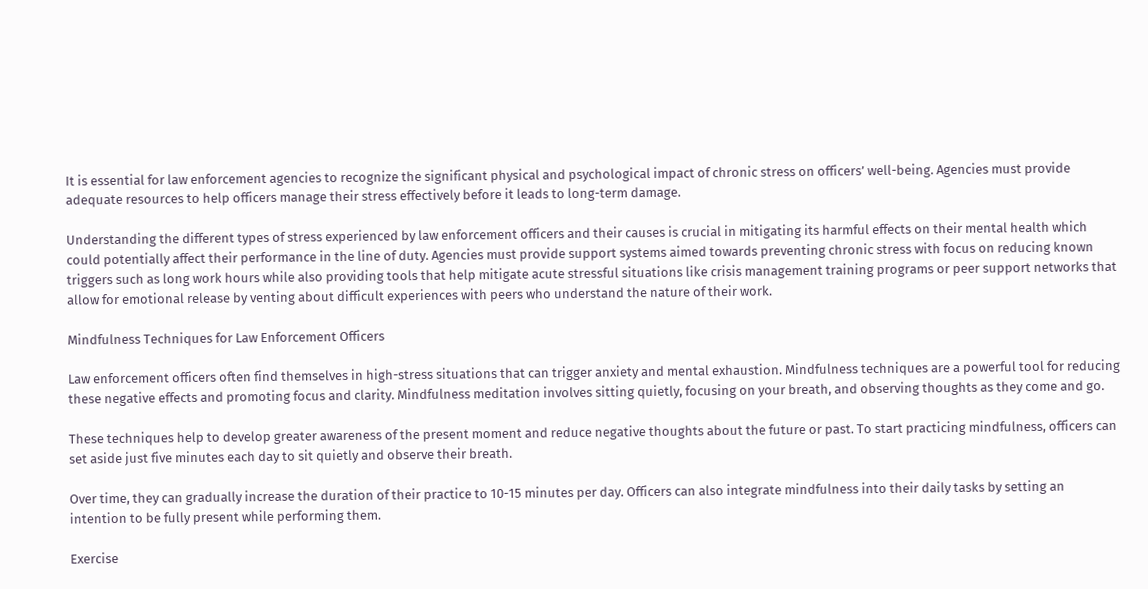It is essential for law enforcement agencies to recognize the significant physical and psychological impact of chronic stress on officers’ well-being. Agencies must provide adequate resources to help officers manage their stress effectively before it leads to long-term damage.

Understanding the different types of stress experienced by law enforcement officers and their causes is crucial in mitigating its harmful effects on their mental health which could potentially affect their performance in the line of duty. Agencies must provide support systems aimed towards preventing chronic stress with focus on reducing known triggers such as long work hours while also providing tools that help mitigate acute stressful situations like crisis management training programs or peer support networks that allow for emotional release by venting about difficult experiences with peers who understand the nature of their work.

Mindfulness Techniques for Law Enforcement Officers

Law enforcement officers often find themselves in high-stress situations that can trigger anxiety and mental exhaustion. Mindfulness techniques are a powerful tool for reducing these negative effects and promoting focus and clarity. Mindfulness meditation involves sitting quietly, focusing on your breath, and observing thoughts as they come and go.

These techniques help to develop greater awareness of the present moment and reduce negative thoughts about the future or past. To start practicing mindfulness, officers can set aside just five minutes each day to sit quietly and observe their breath.

Over time, they can gradually increase the duration of their practice to 10-15 minutes per day. Officers can also integrate mindfulness into their daily tasks by setting an intention to be fully present while performing them.

Exercise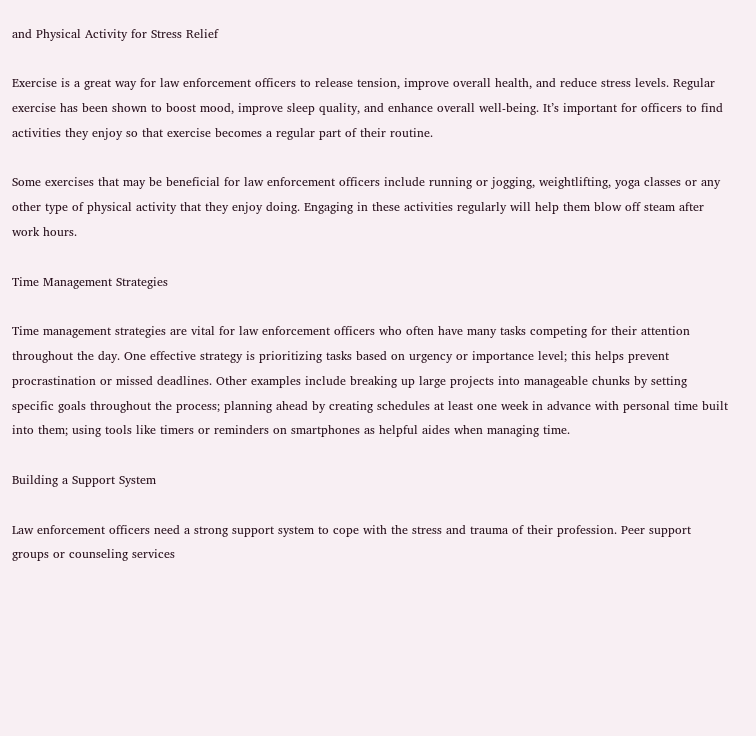and Physical Activity for Stress Relief

Exercise is a great way for law enforcement officers to release tension, improve overall health, and reduce stress levels. Regular exercise has been shown to boost mood, improve sleep quality, and enhance overall well-being. It’s important for officers to find activities they enjoy so that exercise becomes a regular part of their routine.

Some exercises that may be beneficial for law enforcement officers include running or jogging, weightlifting, yoga classes or any other type of physical activity that they enjoy doing. Engaging in these activities regularly will help them blow off steam after work hours.

Time Management Strategies

Time management strategies are vital for law enforcement officers who often have many tasks competing for their attention throughout the day. One effective strategy is prioritizing tasks based on urgency or importance level; this helps prevent procrastination or missed deadlines. Other examples include breaking up large projects into manageable chunks by setting specific goals throughout the process; planning ahead by creating schedules at least one week in advance with personal time built into them; using tools like timers or reminders on smartphones as helpful aides when managing time.

Building a Support System

Law enforcement officers need a strong support system to cope with the stress and trauma of their profession. Peer support groups or counseling services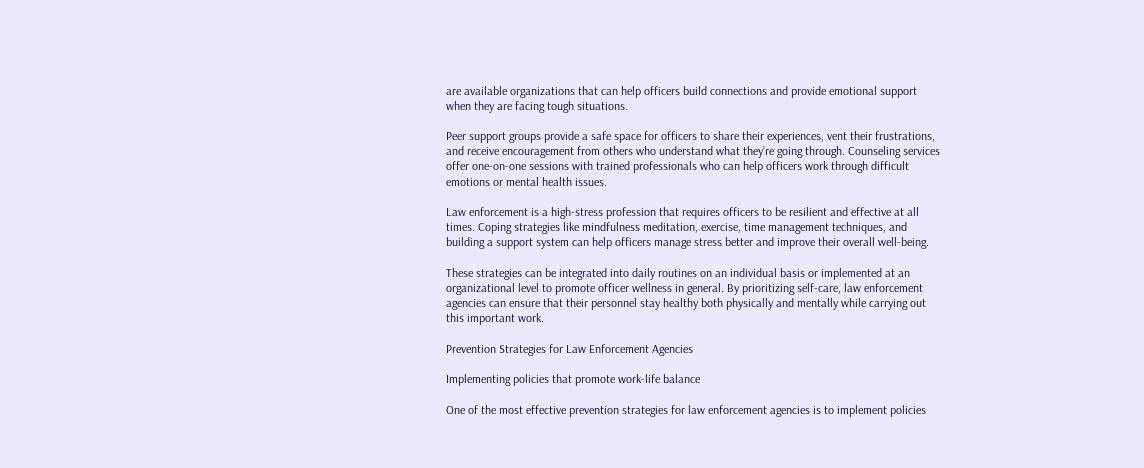are available organizations that can help officers build connections and provide emotional support when they are facing tough situations.

Peer support groups provide a safe space for officers to share their experiences, vent their frustrations, and receive encouragement from others who understand what they’re going through. Counseling services offer one-on-one sessions with trained professionals who can help officers work through difficult emotions or mental health issues.

Law enforcement is a high-stress profession that requires officers to be resilient and effective at all times. Coping strategies like mindfulness meditation, exercise, time management techniques, and building a support system can help officers manage stress better and improve their overall well-being.

These strategies can be integrated into daily routines on an individual basis or implemented at an organizational level to promote officer wellness in general. By prioritizing self-care, law enforcement agencies can ensure that their personnel stay healthy both physically and mentally while carrying out this important work.

Prevention Strategies for Law Enforcement Agencies

Implementing policies that promote work-life balance

One of the most effective prevention strategies for law enforcement agencies is to implement policies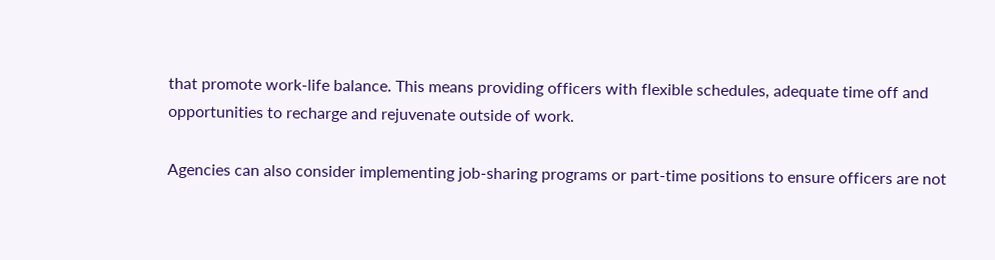that promote work-life balance. This means providing officers with flexible schedules, adequate time off and opportunities to recharge and rejuvenate outside of work.

Agencies can also consider implementing job-sharing programs or part-time positions to ensure officers are not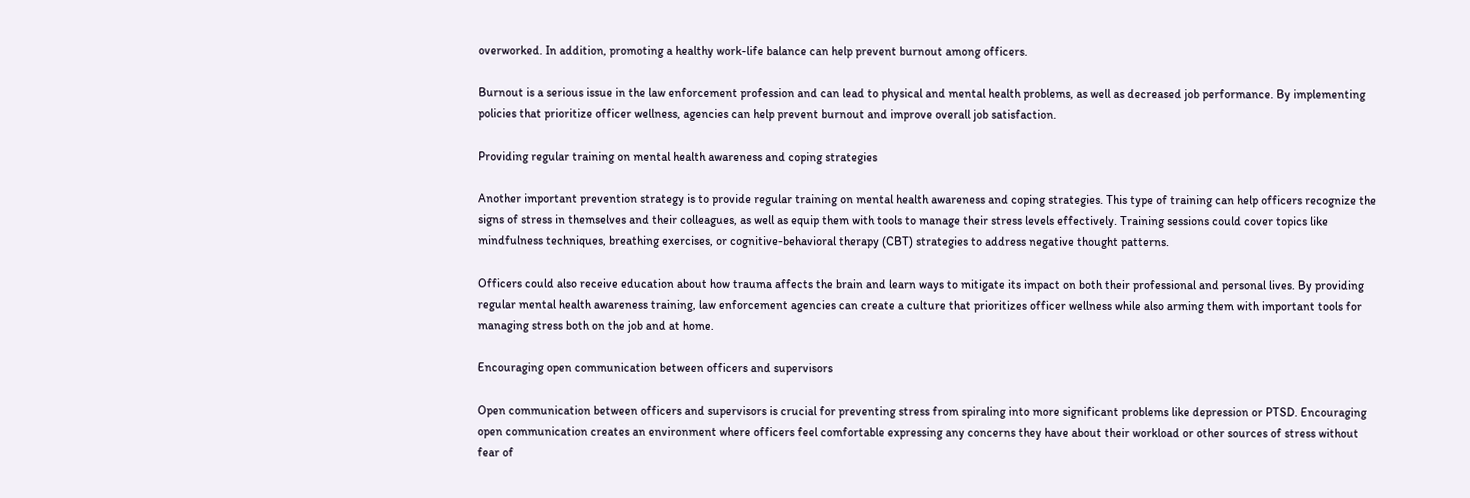overworked. In addition, promoting a healthy work-life balance can help prevent burnout among officers.

Burnout is a serious issue in the law enforcement profession and can lead to physical and mental health problems, as well as decreased job performance. By implementing policies that prioritize officer wellness, agencies can help prevent burnout and improve overall job satisfaction.

Providing regular training on mental health awareness and coping strategies

Another important prevention strategy is to provide regular training on mental health awareness and coping strategies. This type of training can help officers recognize the signs of stress in themselves and their colleagues, as well as equip them with tools to manage their stress levels effectively. Training sessions could cover topics like mindfulness techniques, breathing exercises, or cognitive-behavioral therapy (CBT) strategies to address negative thought patterns.

Officers could also receive education about how trauma affects the brain and learn ways to mitigate its impact on both their professional and personal lives. By providing regular mental health awareness training, law enforcement agencies can create a culture that prioritizes officer wellness while also arming them with important tools for managing stress both on the job and at home.

Encouraging open communication between officers and supervisors

Open communication between officers and supervisors is crucial for preventing stress from spiraling into more significant problems like depression or PTSD. Encouraging open communication creates an environment where officers feel comfortable expressing any concerns they have about their workload or other sources of stress without fear of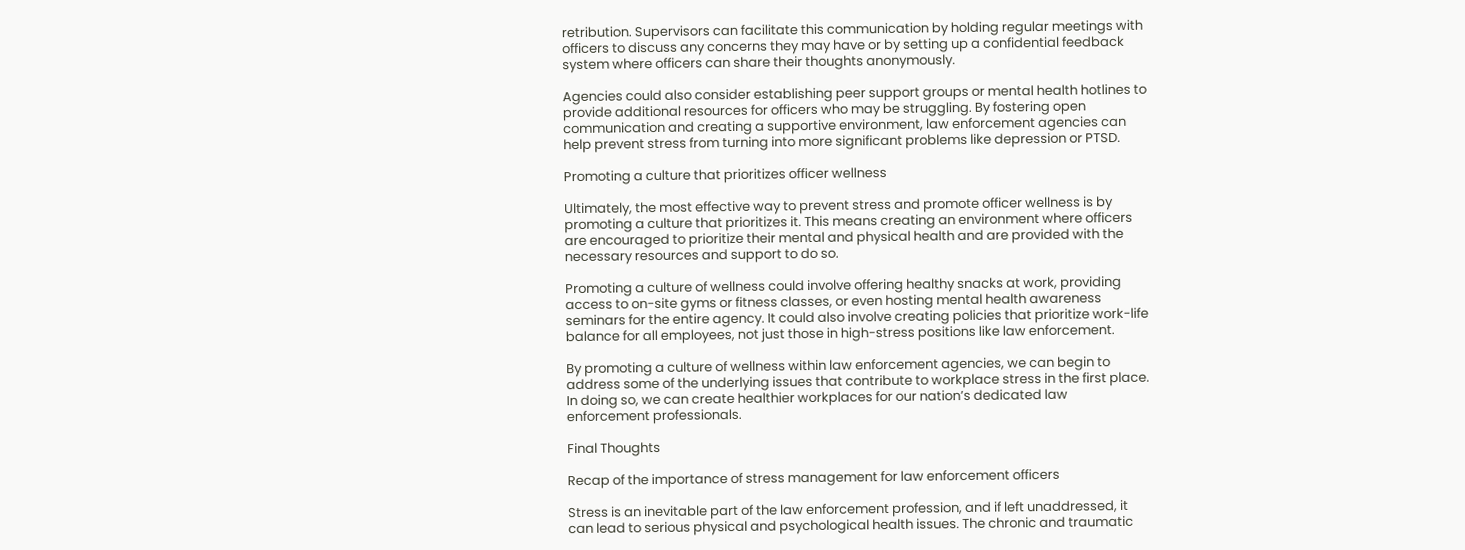retribution. Supervisors can facilitate this communication by holding regular meetings with officers to discuss any concerns they may have or by setting up a confidential feedback system where officers can share their thoughts anonymously.

Agencies could also consider establishing peer support groups or mental health hotlines to provide additional resources for officers who may be struggling. By fostering open communication and creating a supportive environment, law enforcement agencies can help prevent stress from turning into more significant problems like depression or PTSD.

Promoting a culture that prioritizes officer wellness

Ultimately, the most effective way to prevent stress and promote officer wellness is by promoting a culture that prioritizes it. This means creating an environment where officers are encouraged to prioritize their mental and physical health and are provided with the necessary resources and support to do so.

Promoting a culture of wellness could involve offering healthy snacks at work, providing access to on-site gyms or fitness classes, or even hosting mental health awareness seminars for the entire agency. It could also involve creating policies that prioritize work-life balance for all employees, not just those in high-stress positions like law enforcement.

By promoting a culture of wellness within law enforcement agencies, we can begin to address some of the underlying issues that contribute to workplace stress in the first place. In doing so, we can create healthier workplaces for our nation’s dedicated law enforcement professionals.

Final Thoughts

Recap of the importance of stress management for law enforcement officers

Stress is an inevitable part of the law enforcement profession, and if left unaddressed, it can lead to serious physical and psychological health issues. The chronic and traumatic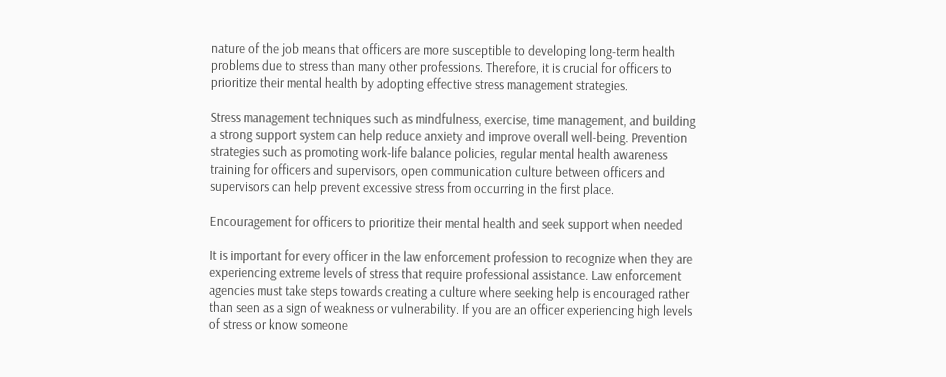nature of the job means that officers are more susceptible to developing long-term health problems due to stress than many other professions. Therefore, it is crucial for officers to prioritize their mental health by adopting effective stress management strategies.

Stress management techniques such as mindfulness, exercise, time management, and building a strong support system can help reduce anxiety and improve overall well-being. Prevention strategies such as promoting work-life balance policies, regular mental health awareness training for officers and supervisors, open communication culture between officers and supervisors can help prevent excessive stress from occurring in the first place.

Encouragement for officers to prioritize their mental health and seek support when needed

It is important for every officer in the law enforcement profession to recognize when they are experiencing extreme levels of stress that require professional assistance. Law enforcement agencies must take steps towards creating a culture where seeking help is encouraged rather than seen as a sign of weakness or vulnerability. If you are an officer experiencing high levels of stress or know someone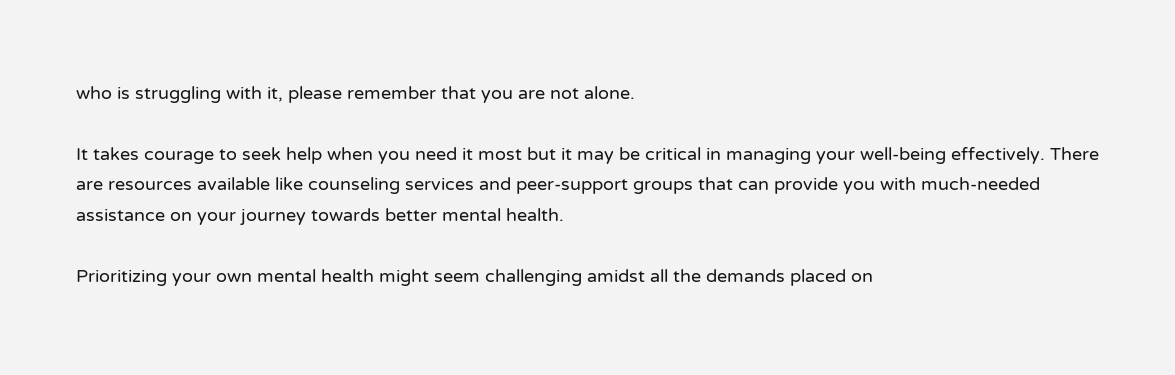who is struggling with it, please remember that you are not alone.

It takes courage to seek help when you need it most but it may be critical in managing your well-being effectively. There are resources available like counseling services and peer-support groups that can provide you with much-needed assistance on your journey towards better mental health.

Prioritizing your own mental health might seem challenging amidst all the demands placed on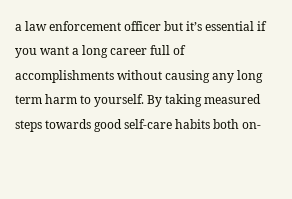a law enforcement officer but it’s essential if you want a long career full of accomplishments without causing any long term harm to yourself. By taking measured steps towards good self-care habits both on-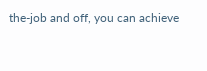the-job and off, you can achieve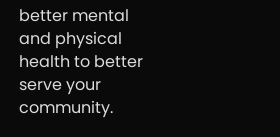better mental and physical health to better serve your community.